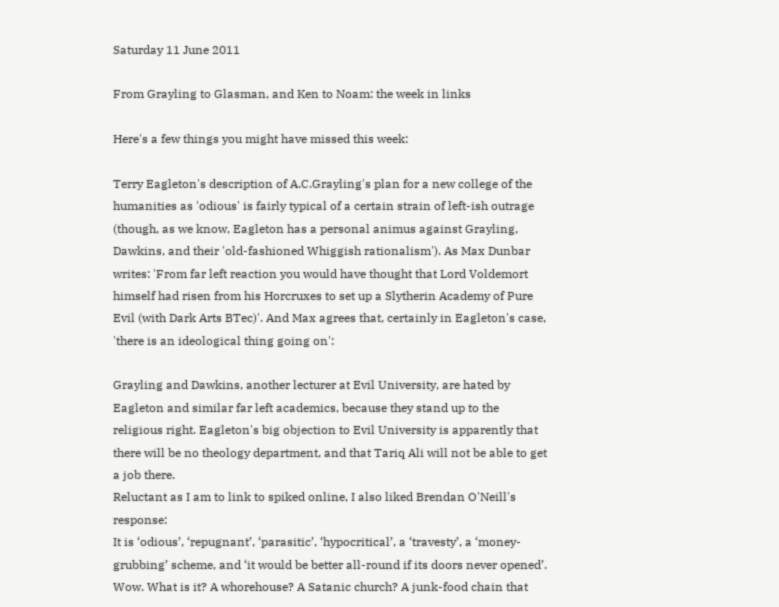Saturday 11 June 2011

From Grayling to Glasman, and Ken to Noam: the week in links

Here's a few things you might have missed this week:

Terry Eagleton's description of A.C.Grayling's plan for a new college of the humanities as 'odious' is fairly typical of a certain strain of left-ish outrage (though, as we know, Eagleton has a personal animus against Grayling, Dawkins, and their 'old-fashioned Whiggish rationalism'). As Max Dunbar writes: 'From far left reaction you would have thought that Lord Voldemort himself had risen from his Horcruxes to set up a Slytherin Academy of Pure Evil (with Dark Arts BTec)'. And Max agrees that, certainly in Eagleton's case, 'there is an ideological thing going on':

Grayling and Dawkins, another lecturer at Evil University, are hated by Eagleton and similar far left academics, because they stand up to the religious right. Eagleton's big objection to Evil University is apparently that there will be no theology department, and that Tariq Ali will not be able to get a job there.
Reluctant as I am to link to spiked online, I also liked Brendan O'Neill's response:
It is ‘odious’, ‘repugnant’, ‘parasitic’, ‘hypocritical’, a ‘travesty’, a ‘money-grubbing’ scheme, and ‘it would be better all-round if its doors never opened’. Wow. What is it? A whorehouse? A Satanic church? A junk-food chain that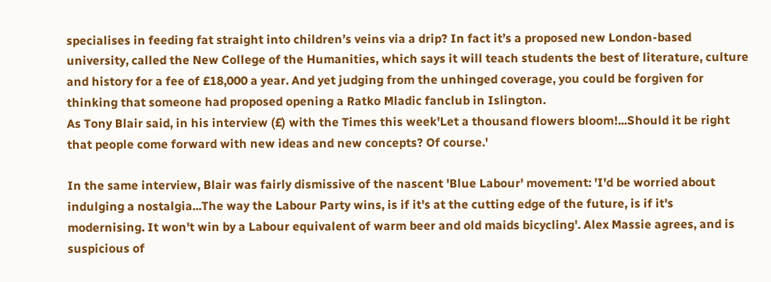specialises in feeding fat straight into children’s veins via a drip? In fact it’s a proposed new London-based university, called the New College of the Humanities, which says it will teach students the best of literature, culture and history for a fee of £18,000 a year. And yet judging from the unhinged coverage, you could be forgiven for thinking that someone had proposed opening a Ratko Mladic fanclub in Islington.
As Tony Blair said, in his interview (£) with the Times this week'Let a thousand flowers bloom!...Should it be right that people come forward with new ideas and new concepts? Of course.'

In the same interview, Blair was fairly dismissive of the nascent 'Blue Labour' movement: 'I'd be worried about indulging a nostalgia...The way the Labour Party wins, is if it's at the cutting edge of the future, is if it's modernising. It won't win by a Labour equivalent of warm beer and old maids bicycling'. Alex Massie agrees, and is suspicious of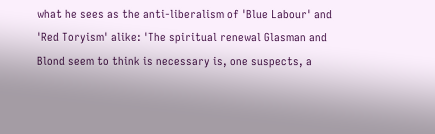what he sees as the anti-liberalism of 'Blue Labour' and 'Red Toryism' alike: 'The spiritual renewal Glasman and Blond seem to think is necessary is, one suspects, a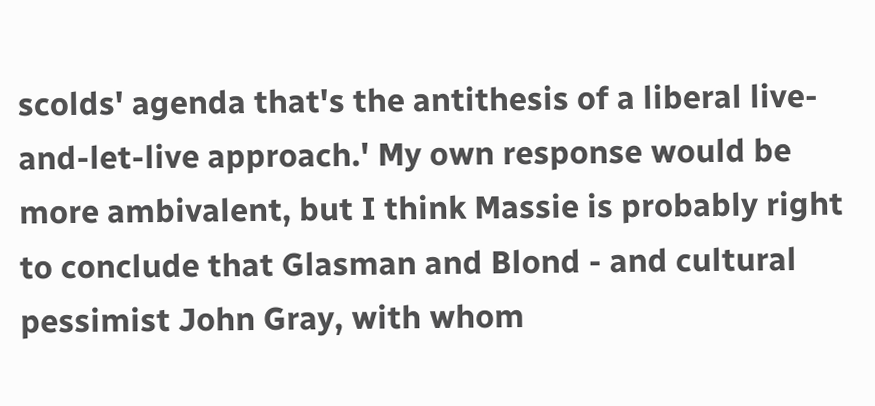scolds' agenda that's the antithesis of a liberal live-and-let-live approach.' My own response would be more ambivalent, but I think Massie is probably right to conclude that Glasman and Blond - and cultural pessimist John Gray, with whom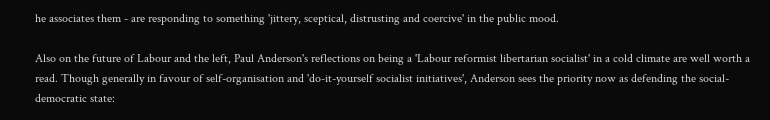he associates them - are responding to something 'jittery, sceptical, distrusting and coercive' in the public mood.

Also on the future of Labour and the left, Paul Anderson's reflections on being a 'Labour reformist libertarian socialist' in a cold climate are well worth a read. Though generally in favour of self-organisation and 'do-it-yourself socialist initiatives', Anderson sees the priority now as defending the social-democratic state: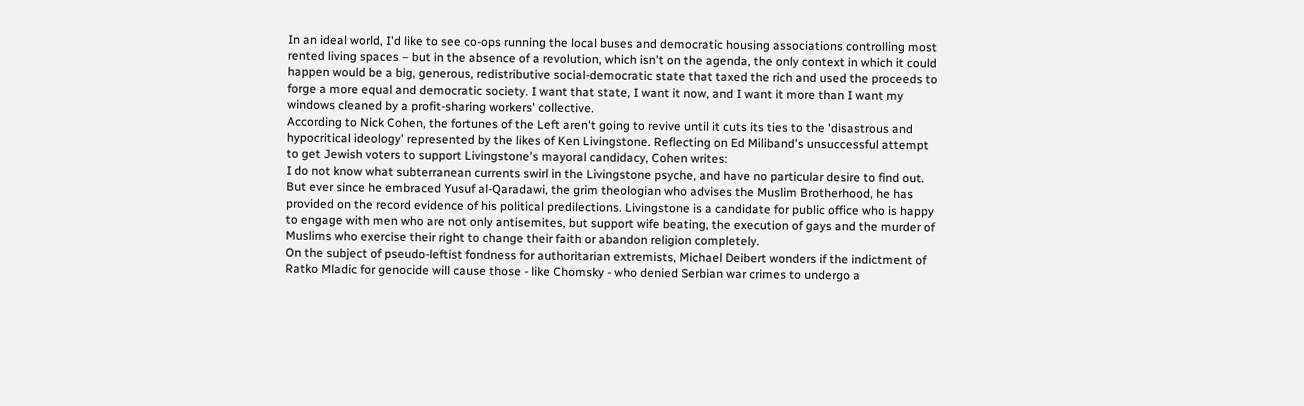In an ideal world, I'd like to see co-ops running the local buses and democratic housing associations controlling most rented living spaces – but in the absence of a revolution, which isn't on the agenda, the only context in which it could happen would be a big, generous, redistributive social-democratic state that taxed the rich and used the proceeds to forge a more equal and democratic society. I want that state, I want it now, and I want it more than I want my windows cleaned by a profit-sharing workers' collective.
According to Nick Cohen, the fortunes of the Left aren't going to revive until it cuts its ties to the 'disastrous and hypocritical ideology' represented by the likes of Ken Livingstone. Reflecting on Ed Miliband's unsuccessful attempt to get Jewish voters to support Livingstone's mayoral candidacy, Cohen writes:
I do not know what subterranean currents swirl in the Livingstone psyche, and have no particular desire to find out. But ever since he embraced Yusuf al-Qaradawi, the grim theologian who advises the Muslim Brotherhood, he has provided on the record evidence of his political predilections. Livingstone is a candidate for public office who is happy to engage with men who are not only antisemites, but support wife beating, the execution of gays and the murder of Muslims who exercise their right to change their faith or abandon religion completely.
On the subject of pseudo-leftist fondness for authoritarian extremists, Michael Deibert wonders if the indictment of Ratko Mladic for genocide will cause those - like Chomsky - who denied Serbian war crimes to undergo a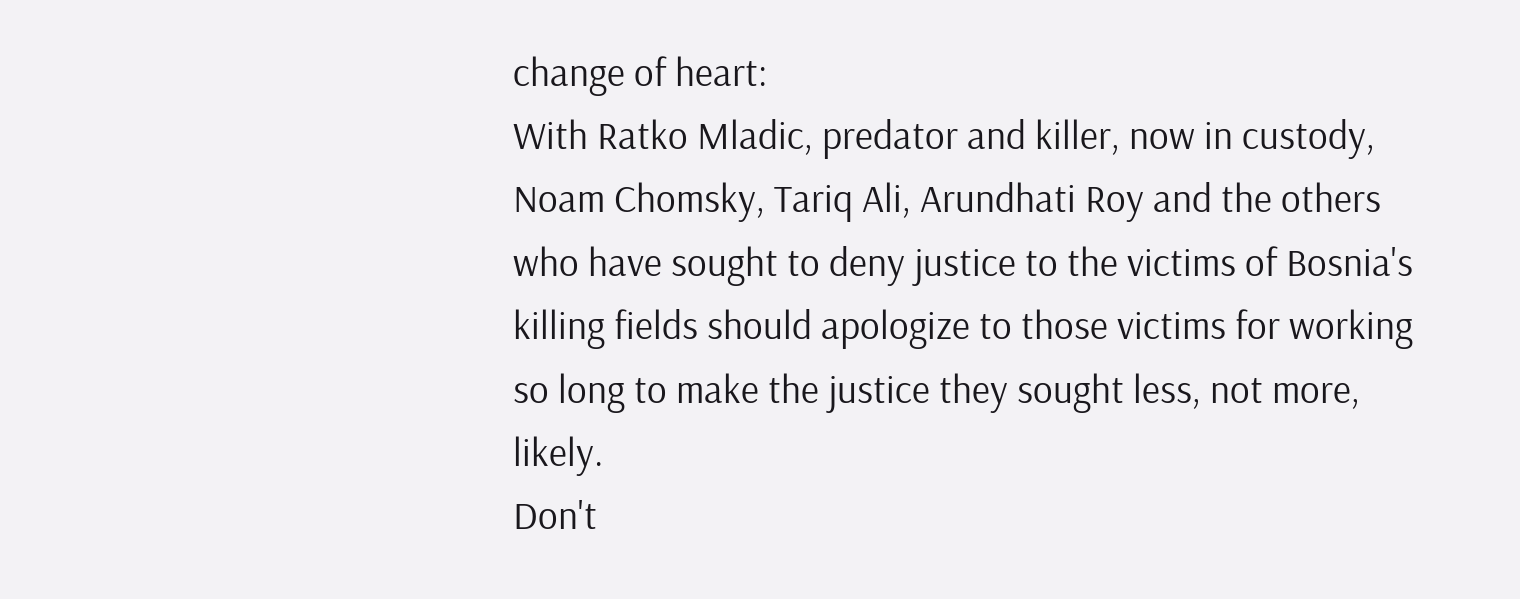change of heart:
With Ratko Mladic, predator and killer, now in custody, Noam Chomsky, Tariq Ali, Arundhati Roy and the others who have sought to deny justice to the victims of Bosnia's killing fields should apologize to those victims for working so long to make the justice they sought less, not more, likely.
Don't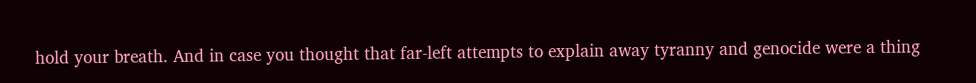hold your breath. And in case you thought that far-left attempts to explain away tyranny and genocide were a thing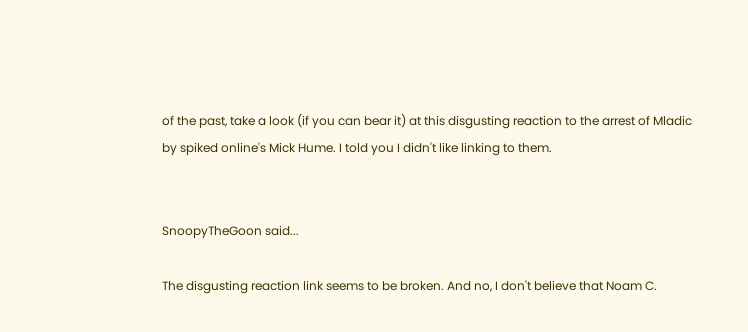of the past, take a look (if you can bear it) at this disgusting reaction to the arrest of Mladic by spiked online's Mick Hume. I told you I didn't like linking to them.


SnoopyTheGoon said...

The disgusting reaction link seems to be broken. And no, I don't believe that Noam C.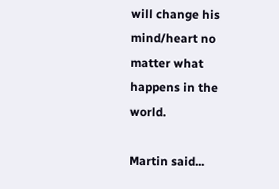will change his mind/heart no matter what happens in the world.

Martin said...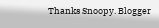Thanks Snoopy. Blogger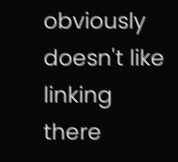obviously doesn't like linking there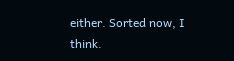either. Sorted now, I think.